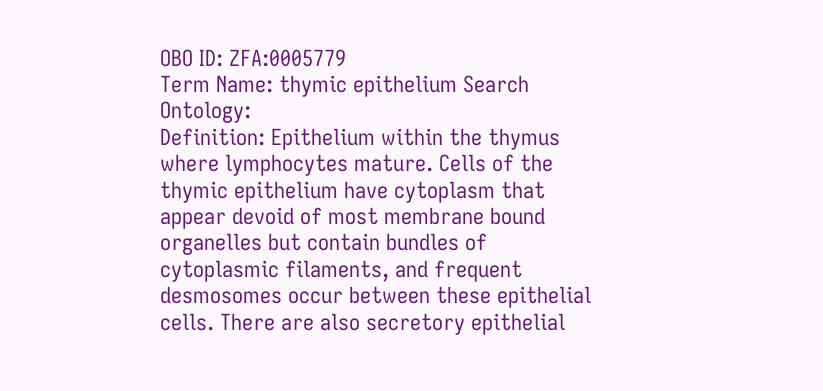OBO ID: ZFA:0005779
Term Name: thymic epithelium Search Ontology:
Definition: Epithelium within the thymus where lymphocytes mature. Cells of the thymic epithelium have cytoplasm that appear devoid of most membrane bound organelles but contain bundles of cytoplasmic filaments, and frequent desmosomes occur between these epithelial cells. There are also secretory epithelial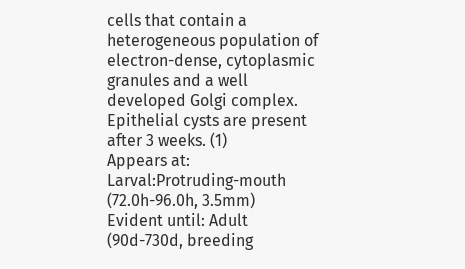cells that contain a heterogeneous population of electron-dense, cytoplasmic granules and a well developed Golgi complex. Epithelial cysts are present after 3 weeks. (1)
Appears at: Larval:Protruding-mouth (72.0h-96.0h, 3.5mm)
Evident until: Adult (90d-730d, breeding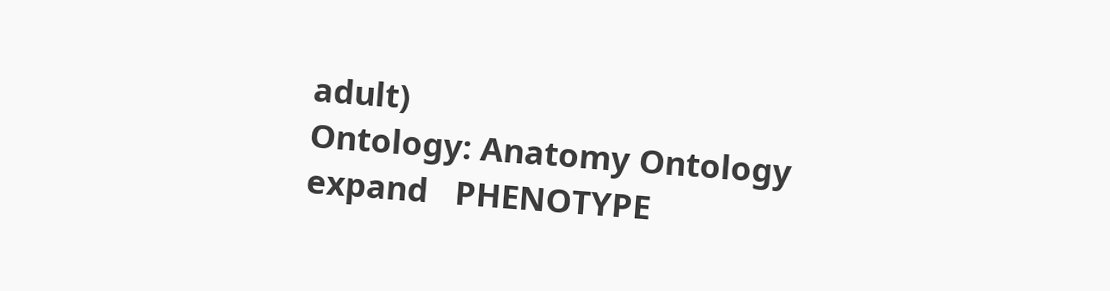adult)
Ontology: Anatomy Ontology
expand   PHENOTYPE